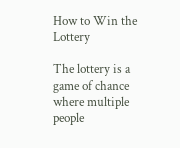How to Win the Lottery

The lottery is a game of chance where multiple people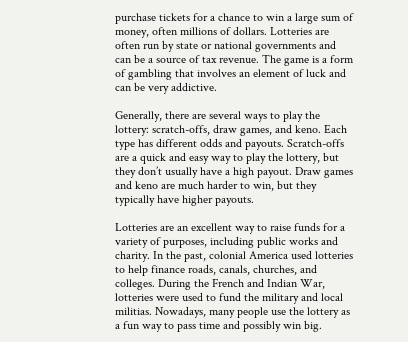purchase tickets for a chance to win a large sum of money, often millions of dollars. Lotteries are often run by state or national governments and can be a source of tax revenue. The game is a form of gambling that involves an element of luck and can be very addictive.

Generally, there are several ways to play the lottery: scratch-offs, draw games, and keno. Each type has different odds and payouts. Scratch-offs are a quick and easy way to play the lottery, but they don’t usually have a high payout. Draw games and keno are much harder to win, but they typically have higher payouts.

Lotteries are an excellent way to raise funds for a variety of purposes, including public works and charity. In the past, colonial America used lotteries to help finance roads, canals, churches, and colleges. During the French and Indian War, lotteries were used to fund the military and local militias. Nowadays, many people use the lottery as a fun way to pass time and possibly win big.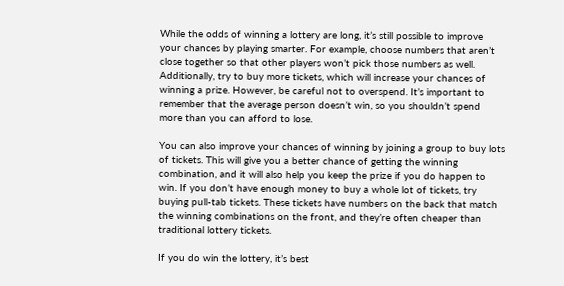While the odds of winning a lottery are long, it’s still possible to improve your chances by playing smarter. For example, choose numbers that aren’t close together so that other players won’t pick those numbers as well. Additionally, try to buy more tickets, which will increase your chances of winning a prize. However, be careful not to overspend. It’s important to remember that the average person doesn’t win, so you shouldn’t spend more than you can afford to lose.

You can also improve your chances of winning by joining a group to buy lots of tickets. This will give you a better chance of getting the winning combination, and it will also help you keep the prize if you do happen to win. If you don’t have enough money to buy a whole lot of tickets, try buying pull-tab tickets. These tickets have numbers on the back that match the winning combinations on the front, and they’re often cheaper than traditional lottery tickets.

If you do win the lottery, it’s best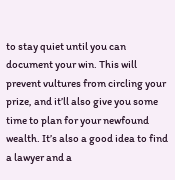to stay quiet until you can document your win. This will prevent vultures from circling your prize, and it’ll also give you some time to plan for your newfound wealth. It’s also a good idea to find a lawyer and a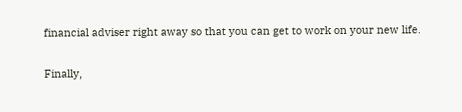financial adviser right away so that you can get to work on your new life.

Finally,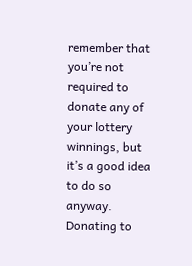remember that you’re not required to donate any of your lottery winnings, but it’s a good idea to do so anyway. Donating to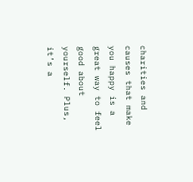charities and causes that make you happy is a great way to feel good about yourself. Plus, it’s a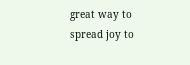great way to spread joy to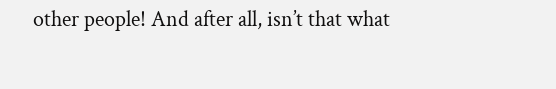other people! And after all, isn’t that what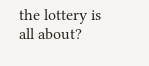the lottery is all about?